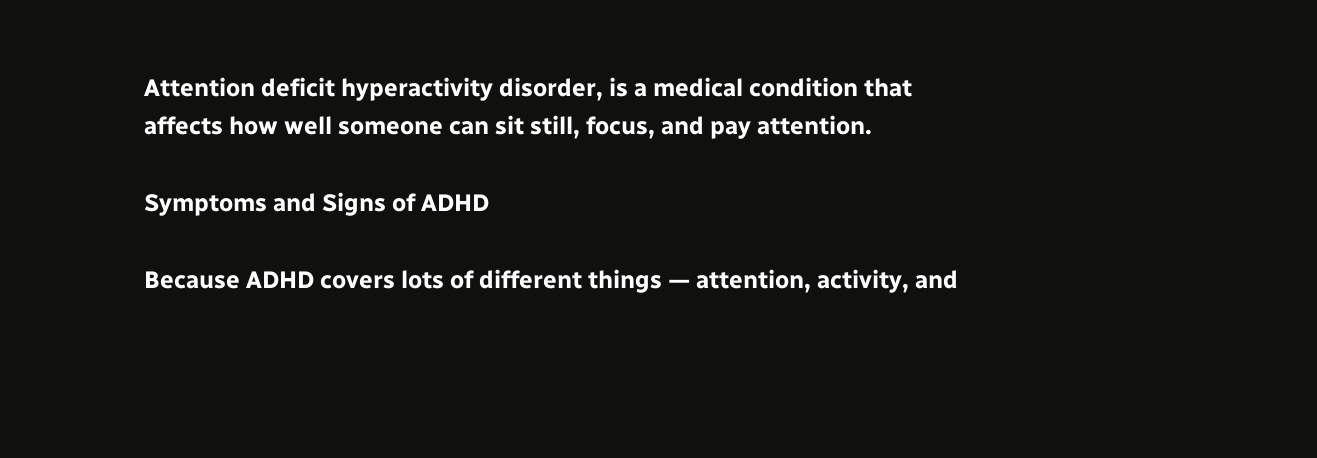Attention deficit hyperactivity disorder, is a medical condition that affects how well someone can sit still, focus, and pay attention.

Symptoms and Signs of ADHD

Because ADHD covers lots of different things — attention, activity, and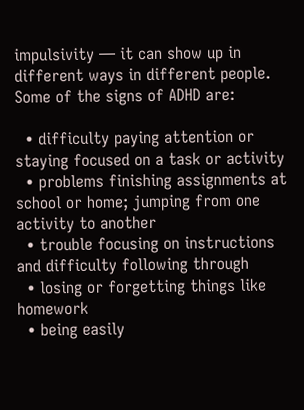impulsivity — it can show up in different ways in different people. Some of the signs of ADHD are:

  • difficulty paying attention or staying focused on a task or activity
  • problems finishing assignments at school or home; jumping from one activity to another
  • trouble focusing on instructions and difficulty following through
  • losing or forgetting things like homework
  • being easily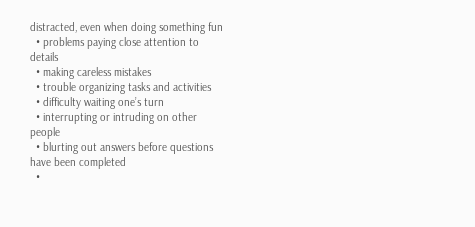distracted, even when doing something fun
  • problems paying close attention to details
  • making careless mistakes
  • trouble organizing tasks and activities
  • difficulty waiting one’s turn
  • interrupting or intruding on other people
  • blurting out answers before questions have been completed
  •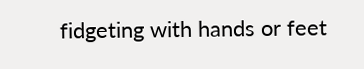fidgeting with hands or feet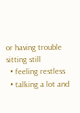or having trouble sitting still
  • feeling restless
  • talking a lot and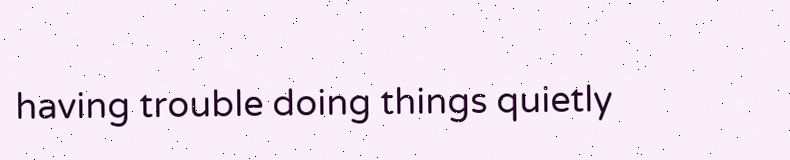having trouble doing things quietly